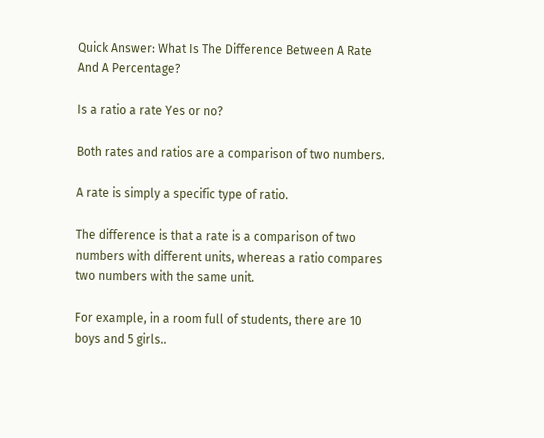Quick Answer: What Is The Difference Between A Rate And A Percentage?

Is a ratio a rate Yes or no?

Both rates and ratios are a comparison of two numbers.

A rate is simply a specific type of ratio.

The difference is that a rate is a comparison of two numbers with different units, whereas a ratio compares two numbers with the same unit.

For example, in a room full of students, there are 10 boys and 5 girls..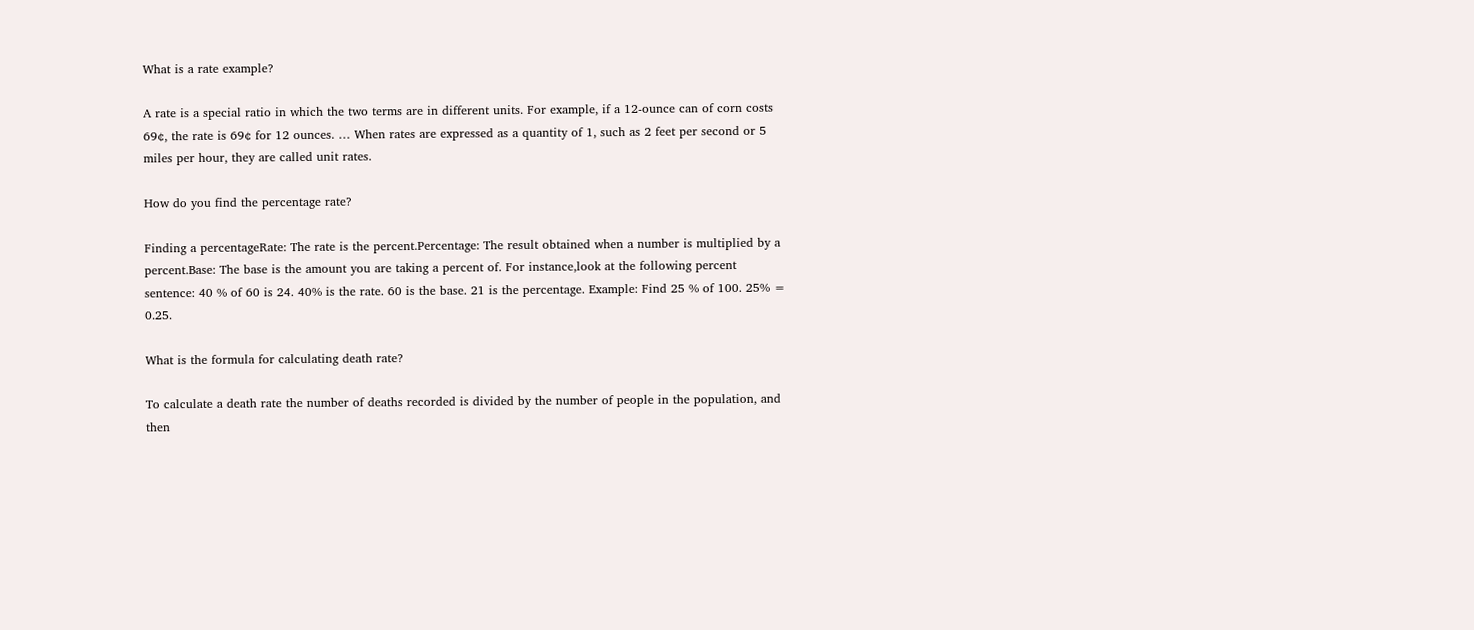What is a rate example?

A rate is a special ratio in which the two terms are in different units. For example, if a 12-ounce can of corn costs 69¢, the rate is 69¢ for 12 ounces. … When rates are expressed as a quantity of 1, such as 2 feet per second or 5 miles per hour, they are called unit rates.

How do you find the percentage rate?

Finding a percentageRate: The rate is the percent.Percentage: The result obtained when a number is multiplied by a percent.Base: The base is the amount you are taking a percent of. For instance,look at the following percent sentence: 40 % of 60 is 24. 40% is the rate. 60 is the base. 21 is the percentage. Example: Find 25 % of 100. 25% = 0.25.

What is the formula for calculating death rate?

To calculate a death rate the number of deaths recorded is divided by the number of people in the population, and then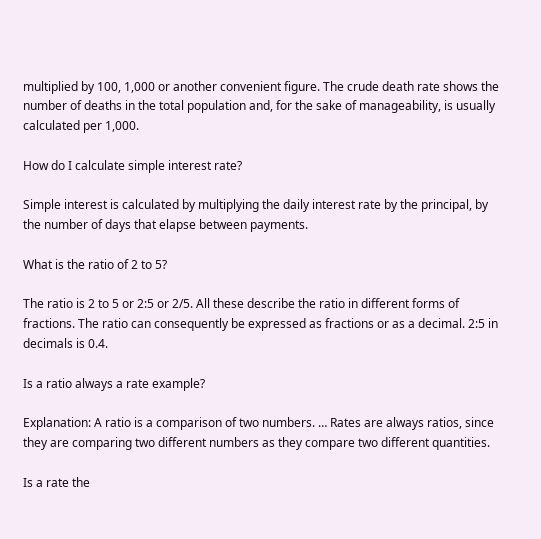multiplied by 100, 1,000 or another convenient figure. The crude death rate shows the number of deaths in the total population and, for the sake of manageability, is usually calculated per 1,000.

How do I calculate simple interest rate?

Simple interest is calculated by multiplying the daily interest rate by the principal, by the number of days that elapse between payments.

What is the ratio of 2 to 5?

The ratio is 2 to 5 or 2:5 or 2/5. All these describe the ratio in different forms of fractions. The ratio can consequently be expressed as fractions or as a decimal. 2:5 in decimals is 0.4.

Is a ratio always a rate example?

Explanation: A ratio is a comparison of two numbers. … Rates are always ratios, since they are comparing two different numbers as they compare two different quantities.

Is a rate the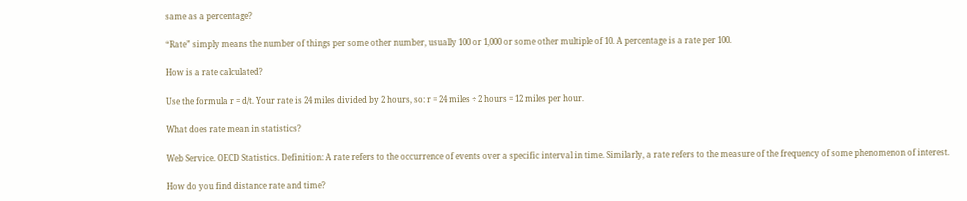same as a percentage?

“Rate” simply means the number of things per some other number, usually 100 or 1,000 or some other multiple of 10. A percentage is a rate per 100.

How is a rate calculated?

Use the formula r = d/t. Your rate is 24 miles divided by 2 hours, so: r = 24 miles ÷ 2 hours = 12 miles per hour.

What does rate mean in statistics?

Web Service. OECD Statistics. Definition: A rate refers to the occurrence of events over a specific interval in time. Similarly, a rate refers to the measure of the frequency of some phenomenon of interest.

How do you find distance rate and time?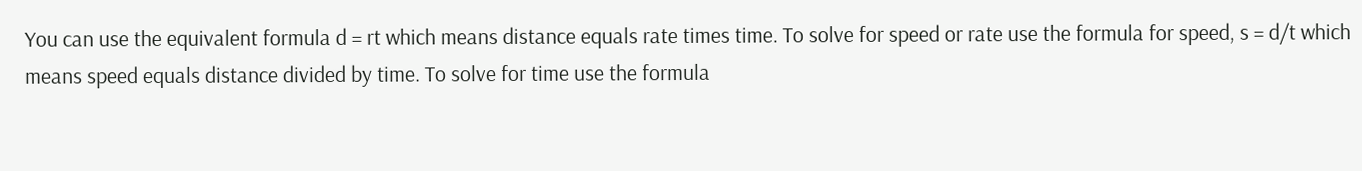You can use the equivalent formula d = rt which means distance equals rate times time. To solve for speed or rate use the formula for speed, s = d/t which means speed equals distance divided by time. To solve for time use the formula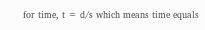for time, t = d/s which means time equals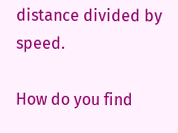distance divided by speed.

How do you find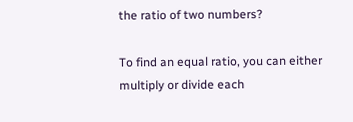the ratio of two numbers?

To find an equal ratio, you can either multiply or divide each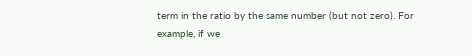term in the ratio by the same number (but not zero). For example, if we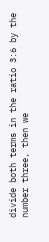divide both terms in the ratio 3:6 by the number three, then we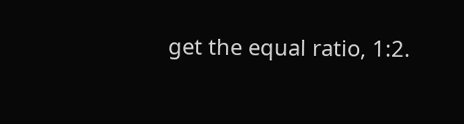get the equal ratio, 1:2.